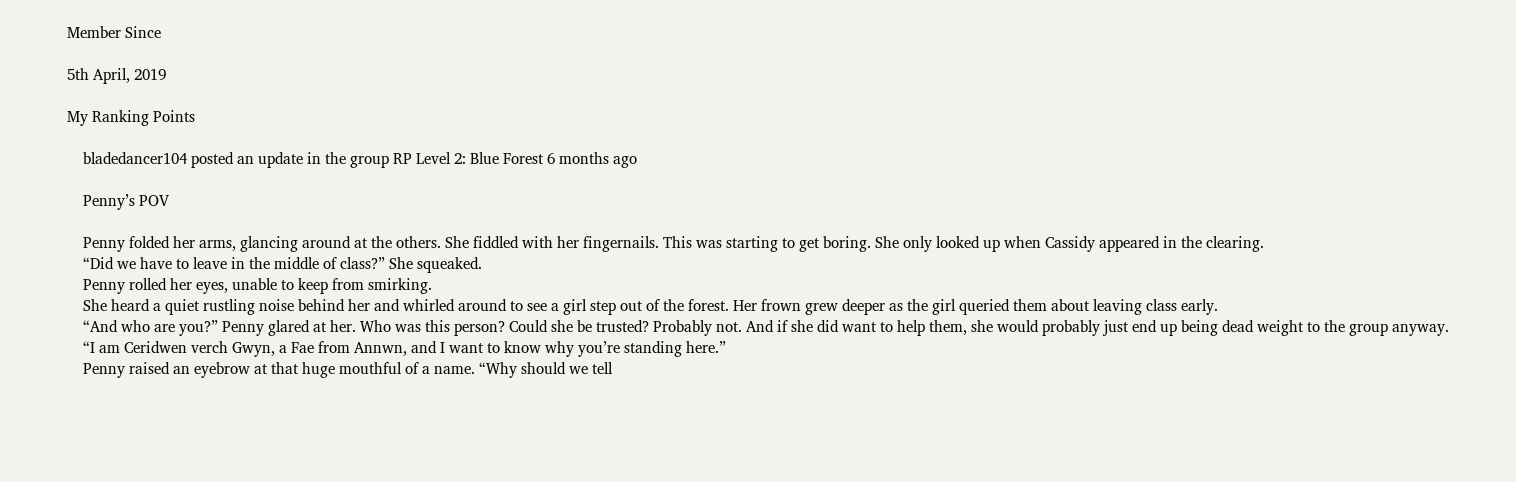Member Since

5th April, 2019

My Ranking Points

    bladedancer104 posted an update in the group RP Level 2: Blue Forest 6 months ago

    Penny’s POV

    Penny folded her arms, glancing around at the others. She fiddled with her fingernails. This was starting to get boring. She only looked up when Cassidy appeared in the clearing.
    “Did we have to leave in the middle of class?” She squeaked.
    Penny rolled her eyes, unable to keep from smirking.
    She heard a quiet rustling noise behind her and whirled around to see a girl step out of the forest. Her frown grew deeper as the girl queried them about leaving class early.
    “And who are you?” Penny glared at her. Who was this person? Could she be trusted? Probably not. And if she did want to help them, she would probably just end up being dead weight to the group anyway.
    “I am Ceridwen verch Gwyn, a Fae from Annwn, and I want to know why you’re standing here.”
    Penny raised an eyebrow at that huge mouthful of a name. “Why should we tell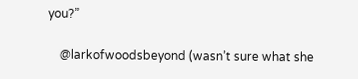you?”

    @larkofwoodsbeyond (wasn’t sure what she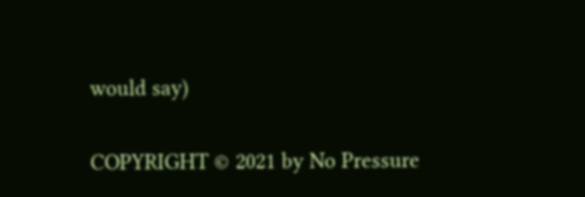would say)

COPYRIGHT © 2021 by No Pressure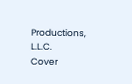Productions, L.L.C.
Cover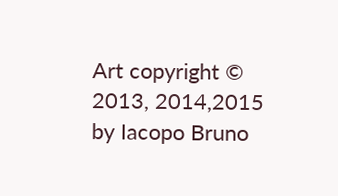Art copyright © 2013, 2014,2015 by Iacopo Bruno